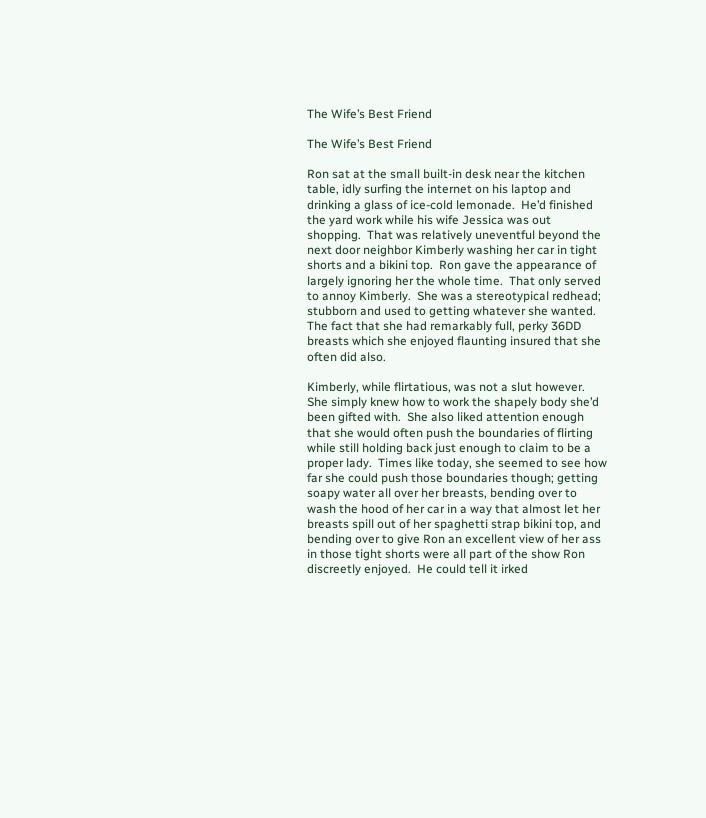The Wife’s Best Friend

The Wife’s Best Friend

Ron sat at the small built-in desk near the kitchen table, idly surfing the internet on his laptop and drinking a glass of ice-cold lemonade.  He’d finished the yard work while his wife Jessica was out shopping.  That was relatively uneventful beyond the next door neighbor Kimberly washing her car in tight shorts and a bikini top.  Ron gave the appearance of largely ignoring her the whole time.  That only served to annoy Kimberly.  She was a stereotypical redhead; stubborn and used to getting whatever she wanted.  The fact that she had remarkably full, perky 36DD breasts which she enjoyed flaunting insured that she often did also.

Kimberly, while flirtatious, was not a slut however.  She simply knew how to work the shapely body she’d been gifted with.  She also liked attention enough that she would often push the boundaries of flirting while still holding back just enough to claim to be a proper lady.  Times like today, she seemed to see how far she could push those boundaries though; getting soapy water all over her breasts, bending over to wash the hood of her car in a way that almost let her breasts spill out of her spaghetti strap bikini top, and bending over to give Ron an excellent view of her ass in those tight shorts were all part of the show Ron discreetly enjoyed.  He could tell it irked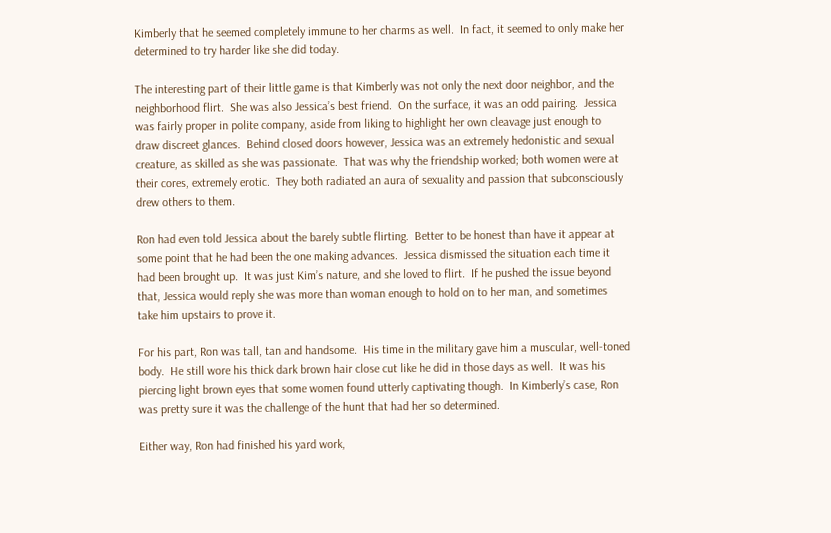Kimberly that he seemed completely immune to her charms as well.  In fact, it seemed to only make her determined to try harder like she did today.

The interesting part of their little game is that Kimberly was not only the next door neighbor, and the neighborhood flirt.  She was also Jessica’s best friend.  On the surface, it was an odd pairing.  Jessica was fairly proper in polite company, aside from liking to highlight her own cleavage just enough to draw discreet glances.  Behind closed doors however, Jessica was an extremely hedonistic and sexual creature, as skilled as she was passionate.  That was why the friendship worked; both women were at their cores, extremely erotic.  They both radiated an aura of sexuality and passion that subconsciously drew others to them.

Ron had even told Jessica about the barely subtle flirting.  Better to be honest than have it appear at some point that he had been the one making advances.  Jessica dismissed the situation each time it had been brought up.  It was just Kim’s nature, and she loved to flirt.  If he pushed the issue beyond that, Jessica would reply she was more than woman enough to hold on to her man, and sometimes take him upstairs to prove it.

For his part, Ron was tall, tan and handsome.  His time in the military gave him a muscular, well-toned body.  He still wore his thick dark brown hair close cut like he did in those days as well.  It was his piercing light brown eyes that some women found utterly captivating though.  In Kimberly’s case, Ron was pretty sure it was the challenge of the hunt that had her so determined.

Either way, Ron had finished his yard work,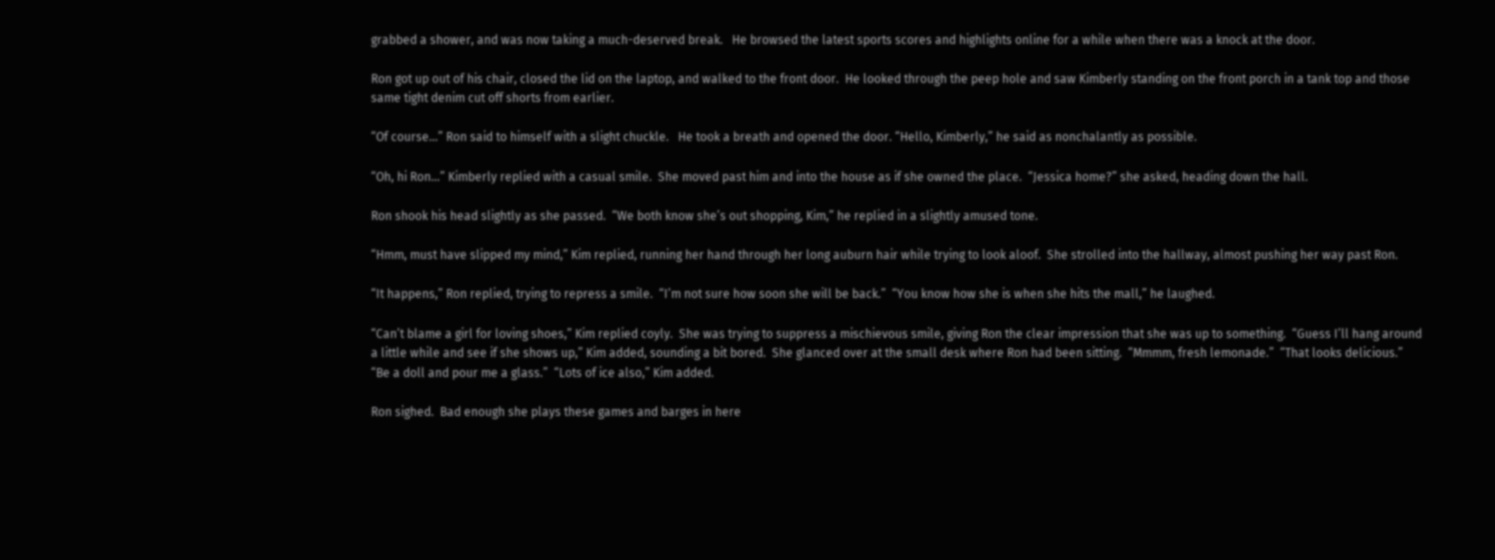grabbed a shower, and was now taking a much-deserved break.   He browsed the latest sports scores and highlights online for a while when there was a knock at the door.

Ron got up out of his chair, closed the lid on the laptop, and walked to the front door.  He looked through the peep hole and saw Kimberly standing on the front porch in a tank top and those same tight denim cut off shorts from earlier.

“Of course…” Ron said to himself with a slight chuckle.   He took a breath and opened the door. “Hello, Kimberly,” he said as nonchalantly as possible.

“Oh, hi Ron…” Kimberly replied with a casual smile.  She moved past him and into the house as if she owned the place.  “Jessica home?” she asked, heading down the hall.

Ron shook his head slightly as she passed.  “We both know she’s out shopping, Kim,” he replied in a slightly amused tone.

“Hmm, must have slipped my mind,” Kim replied, running her hand through her long auburn hair while trying to look aloof.  She strolled into the hallway, almost pushing her way past Ron.

“It happens,” Ron replied, trying to repress a smile.  “I’m not sure how soon she will be back.”  “You know how she is when she hits the mall,” he laughed.

“Can’t blame a girl for loving shoes,” Kim replied coyly.  She was trying to suppress a mischievous smile, giving Ron the clear impression that she was up to something.  “Guess I’ll hang around a little while and see if she shows up,” Kim added, sounding a bit bored.  She glanced over at the small desk where Ron had been sitting.  “Mmmm, fresh lemonade.”  “That looks delicious.”  “Be a doll and pour me a glass.”  “Lots of ice also,” Kim added.

Ron sighed.  Bad enough she plays these games and barges in here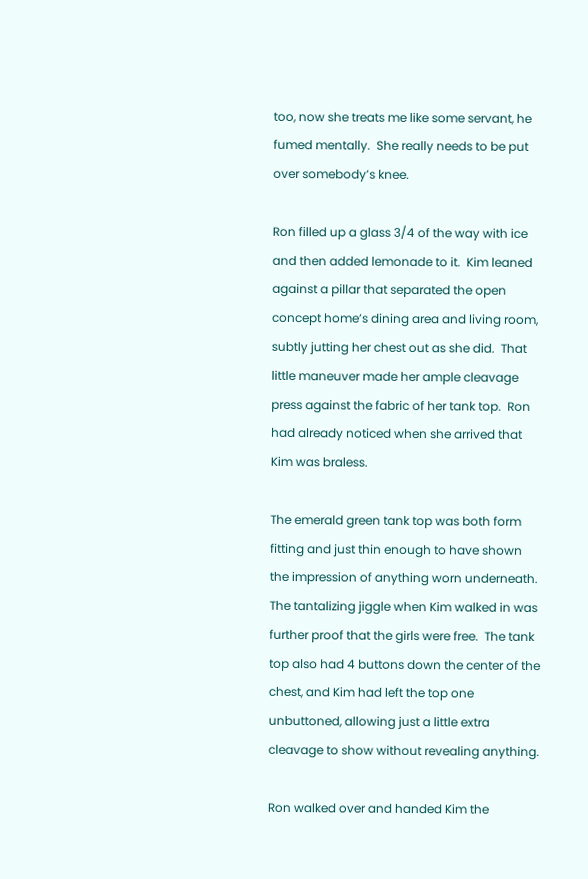too, now she treats me like some servant, he fumed mentally.  She really needs to be put over somebody’s knee.

Ron filled up a glass 3/4 of the way with ice and then added lemonade to it.  Kim leaned against a pillar that separated the open concept home’s dining area and living room, subtly jutting her chest out as she did.  That little maneuver made her ample cleavage press against the fabric of her tank top.  Ron had already noticed when she arrived that Kim was braless.

The emerald green tank top was both form fitting and just thin enough to have shown the impression of anything worn underneath.  The tantalizing jiggle when Kim walked in was further proof that the girls were free.  The tank top also had 4 buttons down the center of the chest, and Kim had left the top one unbuttoned, allowing just a little extra cleavage to show without revealing anything.

Ron walked over and handed Kim the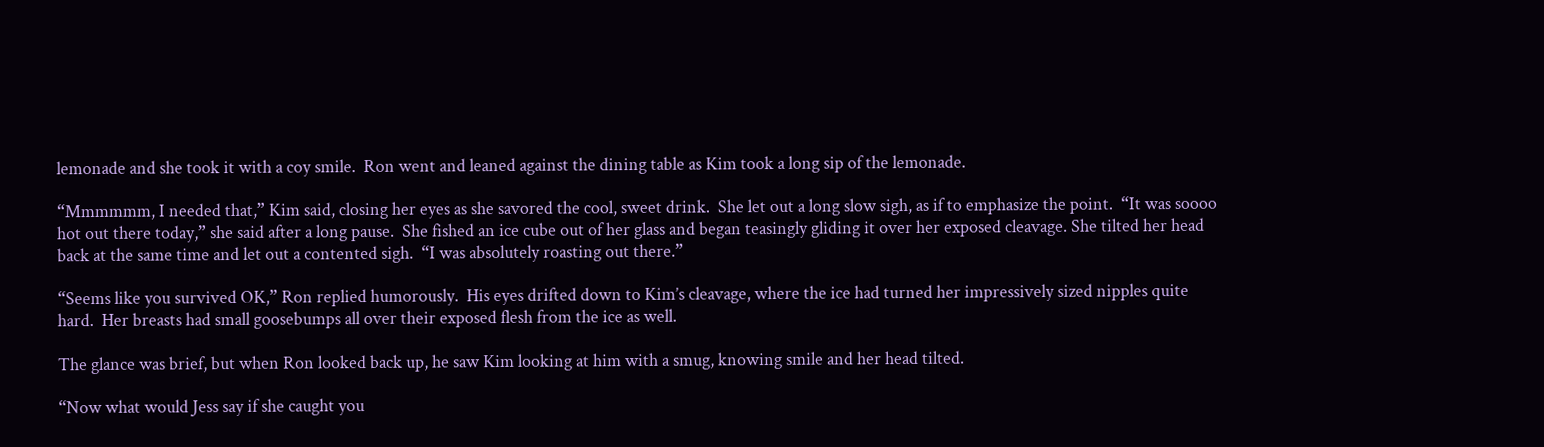lemonade and she took it with a coy smile.  Ron went and leaned against the dining table as Kim took a long sip of the lemonade.

“Mmmmmm, I needed that,” Kim said, closing her eyes as she savored the cool, sweet drink.  She let out a long slow sigh, as if to emphasize the point.  “It was soooo hot out there today,” she said after a long pause.  She fished an ice cube out of her glass and began teasingly gliding it over her exposed cleavage. She tilted her head back at the same time and let out a contented sigh.  “I was absolutely roasting out there.”

“Seems like you survived OK,” Ron replied humorously.  His eyes drifted down to Kim’s cleavage, where the ice had turned her impressively sized nipples quite hard.  Her breasts had small goosebumps all over their exposed flesh from the ice as well.

The glance was brief, but when Ron looked back up, he saw Kim looking at him with a smug, knowing smile and her head tilted.

“Now what would Jess say if she caught you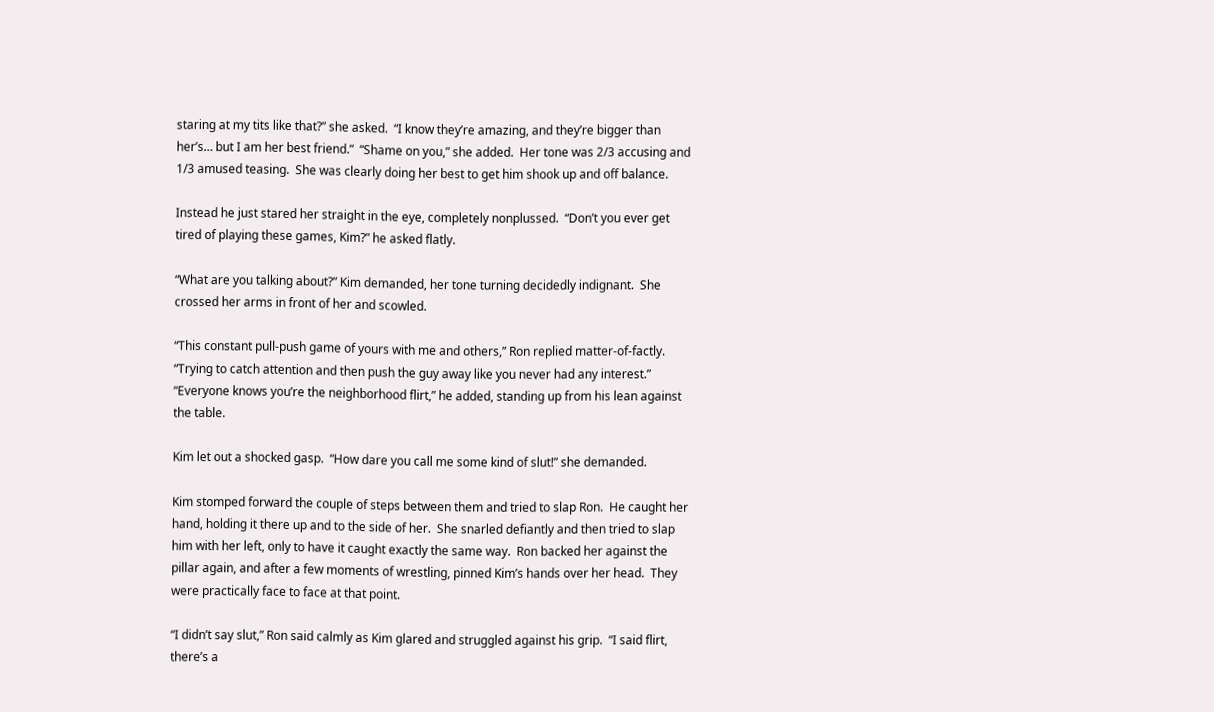staring at my tits like that?” she asked.  “I know they’re amazing, and they’re bigger than her’s… but I am her best friend.”  “Shame on you,” she added.  Her tone was 2/3 accusing and 1/3 amused teasing.  She was clearly doing her best to get him shook up and off balance.

Instead he just stared her straight in the eye, completely nonplussed.  “Don’t you ever get tired of playing these games, Kim?” he asked flatly.

“What are you talking about?” Kim demanded, her tone turning decidedly indignant.  She crossed her arms in front of her and scowled.

“This constant pull-push game of yours with me and others,” Ron replied matter-of-factly.  “Trying to catch attention and then push the guy away like you never had any interest.”  “Everyone knows you’re the neighborhood flirt,” he added, standing up from his lean against the table.

Kim let out a shocked gasp.  “How dare you call me some kind of slut!” she demanded.

Kim stomped forward the couple of steps between them and tried to slap Ron.  He caught her hand, holding it there up and to the side of her.  She snarled defiantly and then tried to slap him with her left, only to have it caught exactly the same way.  Ron backed her against the pillar again, and after a few moments of wrestling, pinned Kim’s hands over her head.  They were practically face to face at that point.

“I didn’t say slut,” Ron said calmly as Kim glared and struggled against his grip.  “I said flirt, there’s a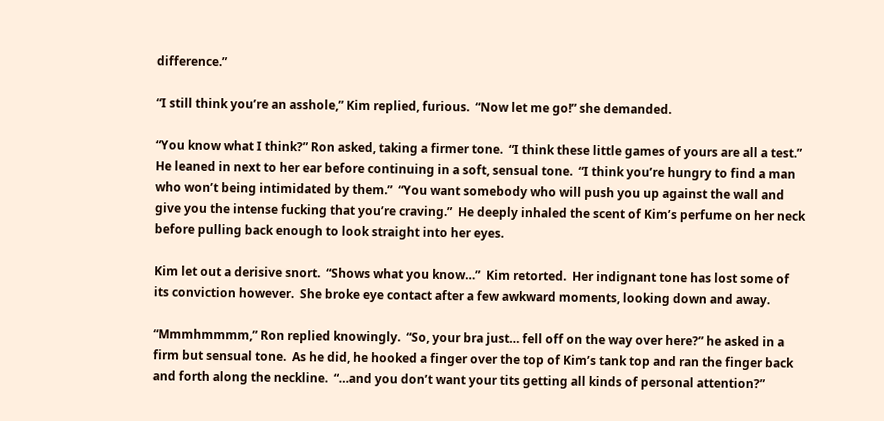difference.”

“I still think you’re an asshole,” Kim replied, furious.  “Now let me go!” she demanded.

“You know what I think?” Ron asked, taking a firmer tone.  “I think these little games of yours are all a test.”  He leaned in next to her ear before continuing in a soft, sensual tone.  “I think you’re hungry to find a man who won’t being intimidated by them.”  “You want somebody who will push you up against the wall and give you the intense fucking that you’re craving.”  He deeply inhaled the scent of Kim’s perfume on her neck before pulling back enough to look straight into her eyes.

Kim let out a derisive snort.  “Shows what you know…”  Kim retorted.  Her indignant tone has lost some of its conviction however.  She broke eye contact after a few awkward moments, looking down and away.

“Mmmhmmmm,” Ron replied knowingly.  “So, your bra just… fell off on the way over here?” he asked in a firm but sensual tone.  As he did, he hooked a finger over the top of Kim’s tank top and ran the finger back and forth along the neckline.  “…and you don’t want your tits getting all kinds of personal attention?”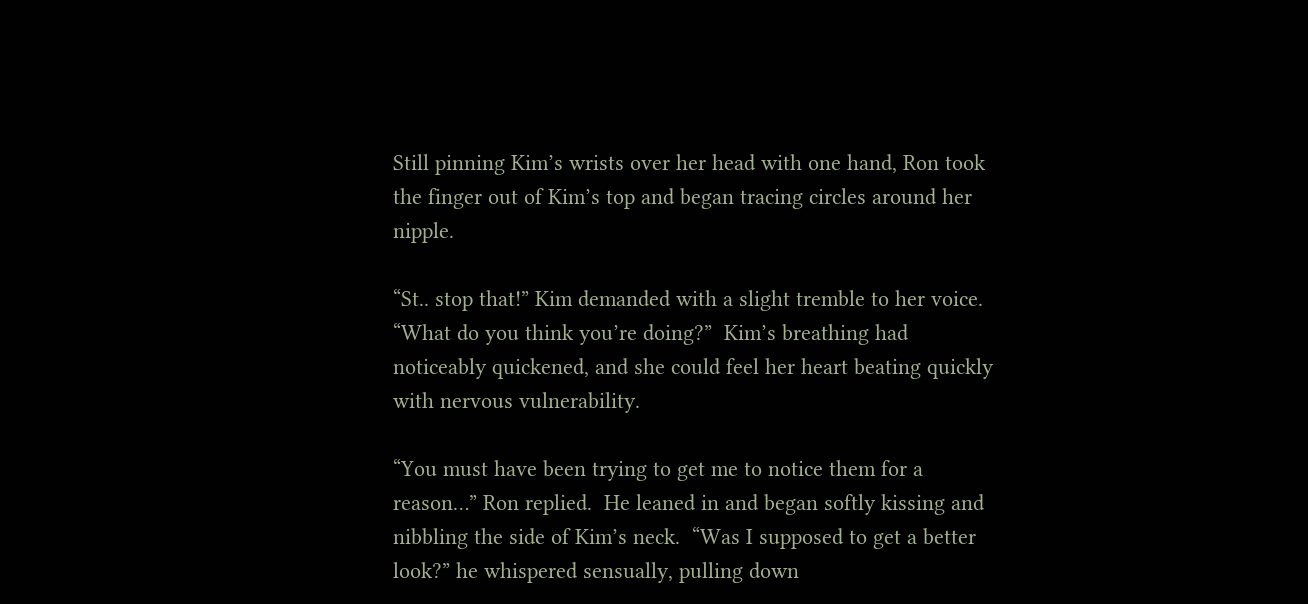Still pinning Kim’s wrists over her head with one hand, Ron took the finger out of Kim’s top and began tracing circles around her nipple.

“St.. stop that!” Kim demanded with a slight tremble to her voice.  “What do you think you’re doing?”  Kim’s breathing had noticeably quickened, and she could feel her heart beating quickly with nervous vulnerability.

“You must have been trying to get me to notice them for a reason…” Ron replied.  He leaned in and began softly kissing and nibbling the side of Kim’s neck.  “Was I supposed to get a better look?” he whispered sensually, pulling down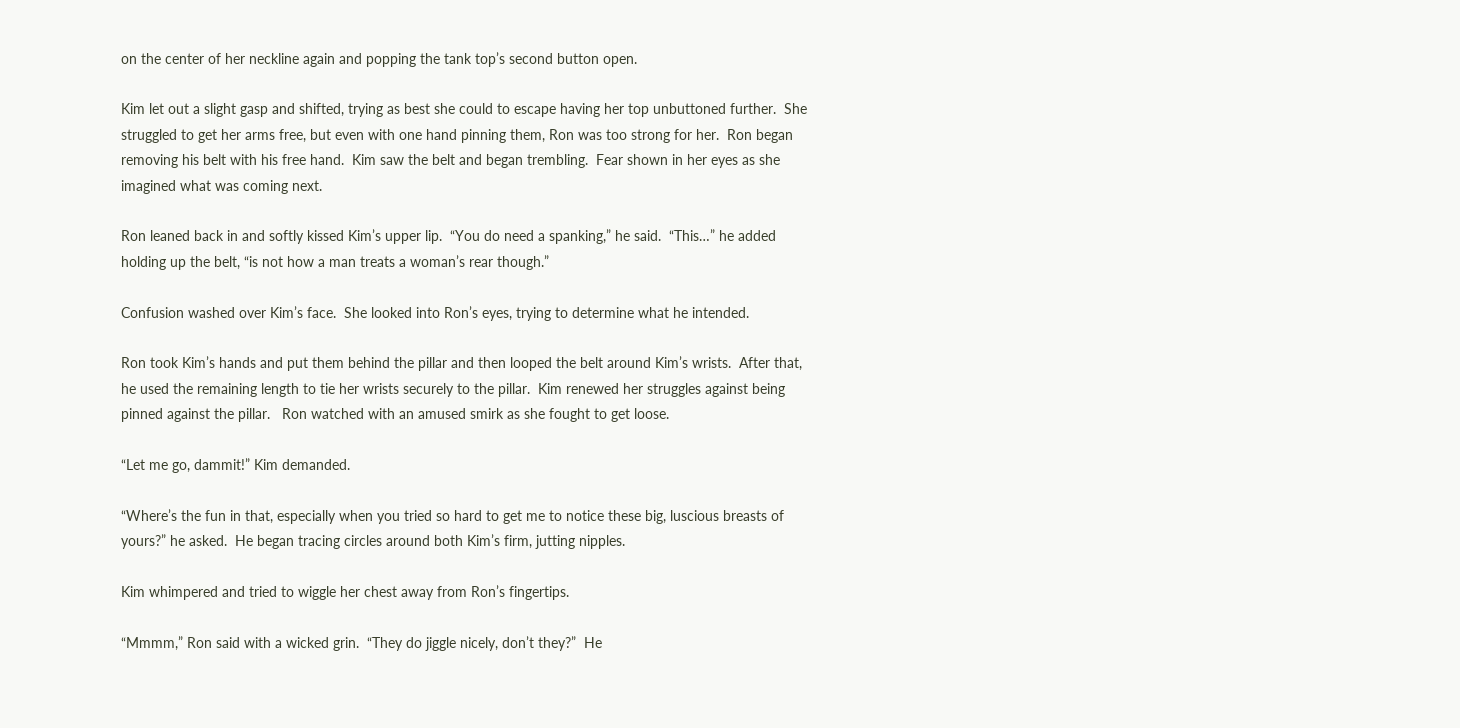on the center of her neckline again and popping the tank top’s second button open.

Kim let out a slight gasp and shifted, trying as best she could to escape having her top unbuttoned further.  She struggled to get her arms free, but even with one hand pinning them, Ron was too strong for her.  Ron began removing his belt with his free hand.  Kim saw the belt and began trembling.  Fear shown in her eyes as she imagined what was coming next.

Ron leaned back in and softly kissed Kim’s upper lip.  “You do need a spanking,” he said.  “This…” he added holding up the belt, “is not how a man treats a woman’s rear though.”

Confusion washed over Kim’s face.  She looked into Ron’s eyes, trying to determine what he intended.

Ron took Kim’s hands and put them behind the pillar and then looped the belt around Kim’s wrists.  After that, he used the remaining length to tie her wrists securely to the pillar.  Kim renewed her struggles against being pinned against the pillar.   Ron watched with an amused smirk as she fought to get loose.

“Let me go, dammit!” Kim demanded.

“Where’s the fun in that, especially when you tried so hard to get me to notice these big, luscious breasts of yours?” he asked.  He began tracing circles around both Kim’s firm, jutting nipples.

Kim whimpered and tried to wiggle her chest away from Ron’s fingertips.

“Mmmm,” Ron said with a wicked grin.  “They do jiggle nicely, don’t they?”  He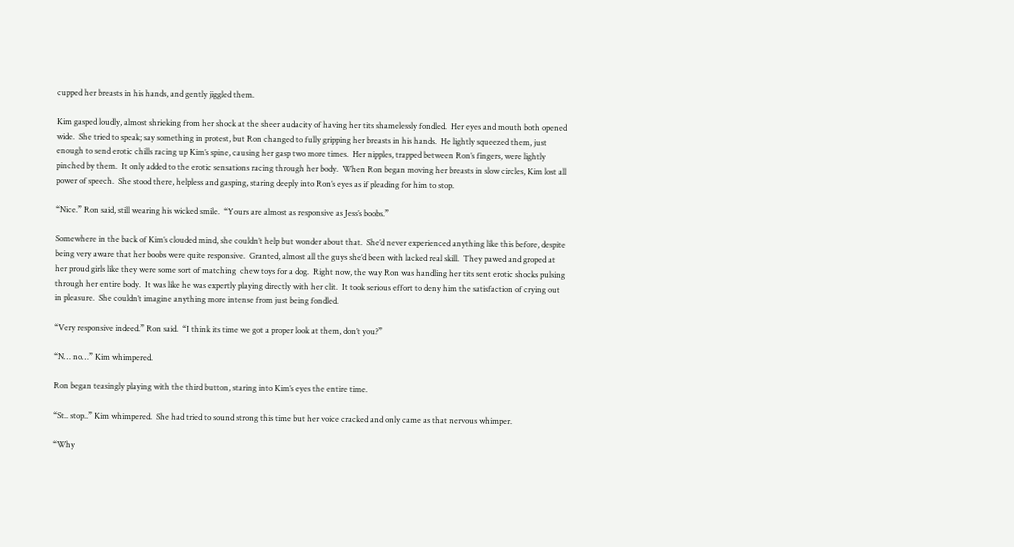cupped her breasts in his hands, and gently jiggled them.

Kim gasped loudly, almost shrieking from her shock at the sheer audacity of having her tits shamelessly fondled.  Her eyes and mouth both opened wide.  She tried to speak; say something in protest, but Ron changed to fully gripping her breasts in his hands.  He lightly squeezed them, just enough to send erotic chills racing up Kim’s spine, causing her gasp two more times.  Her nipples, trapped between Ron’s fingers, were lightly pinched by them.  It only added to the erotic sensations racing through her body.  When Ron began moving her breasts in slow circles, Kim lost all power of speech.  She stood there, helpless and gasping, staring deeply into Ron’s eyes as if pleading for him to stop.

“Nice.” Ron said, still wearing his wicked smile.  “Yours are almost as responsive as Jess’s boobs.”

Somewhere in the back of Kim’s clouded mind, she couldn’t help but wonder about that.  She’d never experienced anything like this before, despite being very aware that her boobs were quite responsive.  Granted, almost all the guys she’d been with lacked real skill.  They pawed and groped at her proud girls like they were some sort of matching  chew toys for a dog.  Right now, the way Ron was handling her tits sent erotic shocks pulsing through her entire body.  It was like he was expertly playing directly with her clit.  It took serious effort to deny him the satisfaction of crying out in pleasure.  She couldn’t imagine anything more intense from just being fondled.

“Very responsive indeed.” Ron said.  “I think its time we got a proper look at them, don’t you?”

“N… no…” Kim whimpered.

Ron began teasingly playing with the third button, staring into Kim’s eyes the entire time.

“St.. stop..” Kim whimpered.  She had tried to sound strong this time but her voice cracked and only came as that nervous whimper.

“Why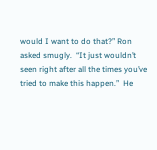would I want to do that?” Ron asked smugly.  “It just wouldn’t seen right after all the times you’ve tried to make this happen.”  He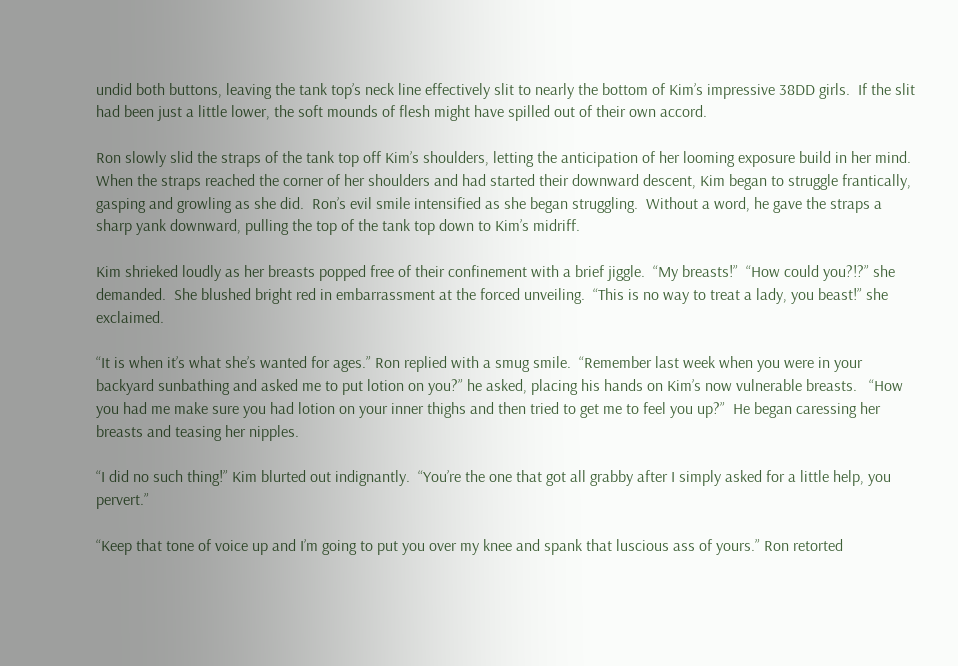undid both buttons, leaving the tank top’s neck line effectively slit to nearly the bottom of Kim’s impressive 38DD girls.  If the slit had been just a little lower, the soft mounds of flesh might have spilled out of their own accord.

Ron slowly slid the straps of the tank top off Kim’s shoulders, letting the anticipation of her looming exposure build in her mind.  When the straps reached the corner of her shoulders and had started their downward descent, Kim began to struggle frantically, gasping and growling as she did.  Ron’s evil smile intensified as she began struggling.  Without a word, he gave the straps a sharp yank downward, pulling the top of the tank top down to Kim’s midriff.

Kim shrieked loudly as her breasts popped free of their confinement with a brief jiggle.  “My breasts!”  “How could you?!?” she demanded.  She blushed bright red in embarrassment at the forced unveiling.  “This is no way to treat a lady, you beast!” she exclaimed.

“It is when it’s what she’s wanted for ages.” Ron replied with a smug smile.  “Remember last week when you were in your backyard sunbathing and asked me to put lotion on you?” he asked, placing his hands on Kim’s now vulnerable breasts.   “How you had me make sure you had lotion on your inner thighs and then tried to get me to feel you up?”  He began caressing her breasts and teasing her nipples.

“I did no such thing!” Kim blurted out indignantly.  “You’re the one that got all grabby after I simply asked for a little help, you pervert.”

“Keep that tone of voice up and I’m going to put you over my knee and spank that luscious ass of yours.” Ron retorted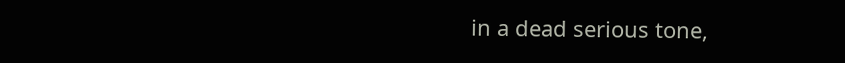in a dead serious tone,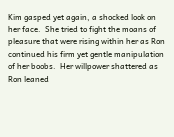Kim gasped yet again, a shocked look on her face.  She tried to fight the moans of pleasure that were rising within her as Ron continued his firm yet gentle manipulation of her boobs.  Her willpower shattered as Ron leaned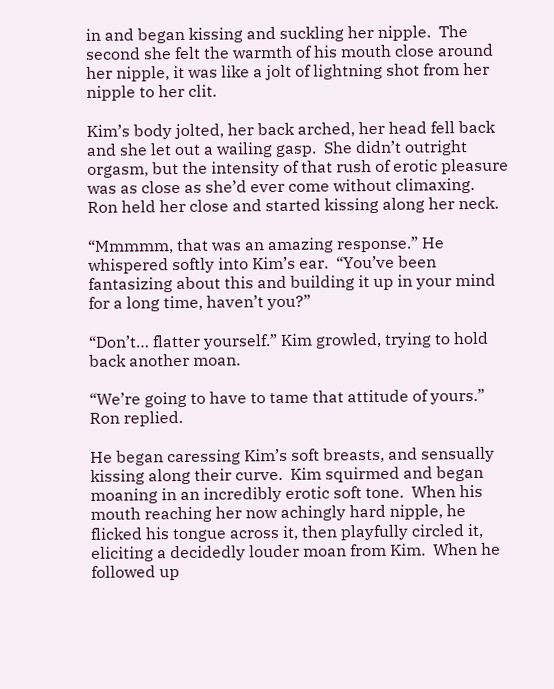in and began kissing and suckling her nipple.  The second she felt the warmth of his mouth close around her nipple, it was like a jolt of lightning shot from her nipple to her clit.

Kim’s body jolted, her back arched, her head fell back and she let out a wailing gasp.  She didn’t outright orgasm, but the intensity of that rush of erotic pleasure was as close as she’d ever come without climaxing.  Ron held her close and started kissing along her neck.

“Mmmmm, that was an amazing response.” He whispered softly into Kim’s ear.  “You’ve been fantasizing about this and building it up in your mind for a long time, haven’t you?”

“Don’t… flatter yourself.” Kim growled, trying to hold back another moan.

“We’re going to have to tame that attitude of yours.” Ron replied.

He began caressing Kim’s soft breasts, and sensually kissing along their curve.  Kim squirmed and began moaning in an incredibly erotic soft tone.  When his mouth reaching her now achingly hard nipple, he flicked his tongue across it, then playfully circled it, eliciting a decidedly louder moan from Kim.  When he followed up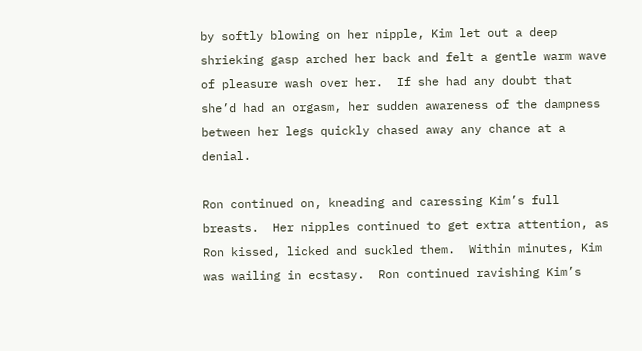by softly blowing on her nipple, Kim let out a deep shrieking gasp arched her back and felt a gentle warm wave of pleasure wash over her.  If she had any doubt that she’d had an orgasm, her sudden awareness of the dampness between her legs quickly chased away any chance at a denial.

Ron continued on, kneading and caressing Kim’s full breasts.  Her nipples continued to get extra attention, as Ron kissed, licked and suckled them.  Within minutes, Kim was wailing in ecstasy.  Ron continued ravishing Kim’s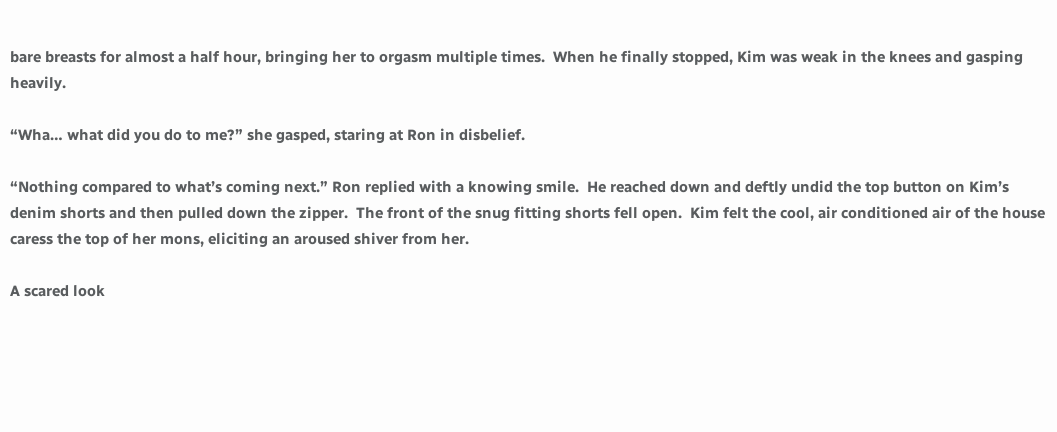bare breasts for almost a half hour, bringing her to orgasm multiple times.  When he finally stopped, Kim was weak in the knees and gasping heavily.

“Wha… what did you do to me?” she gasped, staring at Ron in disbelief.

“Nothing compared to what’s coming next.” Ron replied with a knowing smile.  He reached down and deftly undid the top button on Kim’s denim shorts and then pulled down the zipper.  The front of the snug fitting shorts fell open.  Kim felt the cool, air conditioned air of the house caress the top of her mons, eliciting an aroused shiver from her.

A scared look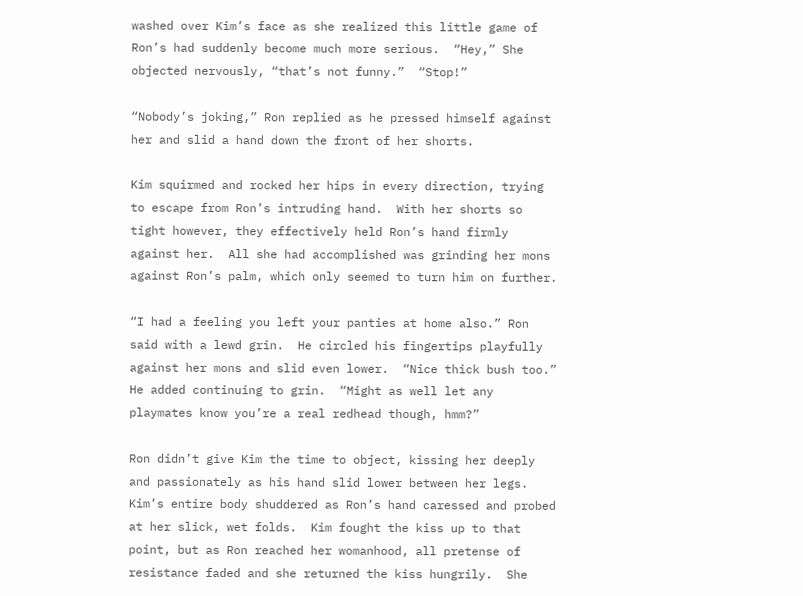washed over Kim’s face as she realized this little game of Ron’s had suddenly become much more serious.  “Hey,” She objected nervously, “that’s not funny.”  “Stop!”

“Nobody’s joking,” Ron replied as he pressed himself against her and slid a hand down the front of her shorts.

Kim squirmed and rocked her hips in every direction, trying to escape from Ron’s intruding hand.  With her shorts so tight however, they effectively held Ron’s hand firmly against her.  All she had accomplished was grinding her mons against Ron’s palm, which only seemed to turn him on further.

“I had a feeling you left your panties at home also.” Ron said with a lewd grin.  He circled his fingertips playfully against her mons and slid even lower.  “Nice thick bush too.” He added continuing to grin.  “Might as well let any playmates know you’re a real redhead though, hmm?”

Ron didn’t give Kim the time to object, kissing her deeply and passionately as his hand slid lower between her legs.  Kim’s entire body shuddered as Ron’s hand caressed and probed at her slick, wet folds.  Kim fought the kiss up to that point, but as Ron reached her womanhood, all pretense of resistance faded and she returned the kiss hungrily.  She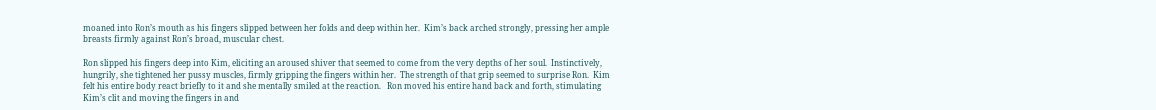moaned into Ron’s mouth as his fingers slipped between her folds and deep within her.  Kim’s back arched strongly, pressing her ample breasts firmly against Ron’s broad, muscular chest.

Ron slipped his fingers deep into Kim, eliciting an aroused shiver that seemed to come from the very depths of her soul.  Instinctively, hungrily, she tightened her pussy muscles, firmly gripping the fingers within her.  The strength of that grip seemed to surprise Ron.  Kim felt his entire body react briefly to it and she mentally smiled at the reaction.   Ron moved his entire hand back and forth, stimulating Kim’s clit and moving the fingers in and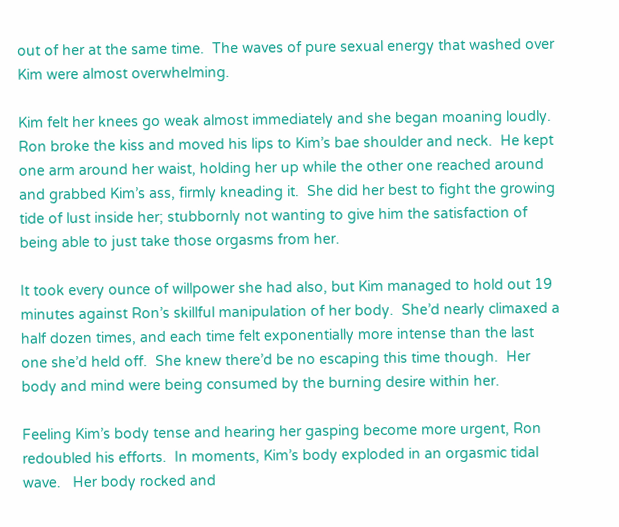out of her at the same time.  The waves of pure sexual energy that washed over Kim were almost overwhelming.

Kim felt her knees go weak almost immediately and she began moaning loudly.  Ron broke the kiss and moved his lips to Kim’s bae shoulder and neck.  He kept one arm around her waist, holding her up while the other one reached around and grabbed Kim’s ass, firmly kneading it.  She did her best to fight the growing tide of lust inside her; stubbornly not wanting to give him the satisfaction of being able to just take those orgasms from her.

It took every ounce of willpower she had also, but Kim managed to hold out 19 minutes against Ron’s skillful manipulation of her body.  She’d nearly climaxed a half dozen times, and each time felt exponentially more intense than the last one she’d held off.  She knew there’d be no escaping this time though.  Her body and mind were being consumed by the burning desire within her.

Feeling Kim’s body tense and hearing her gasping become more urgent, Ron redoubled his efforts.  In moments, Kim’s body exploded in an orgasmic tidal wave.   Her body rocked and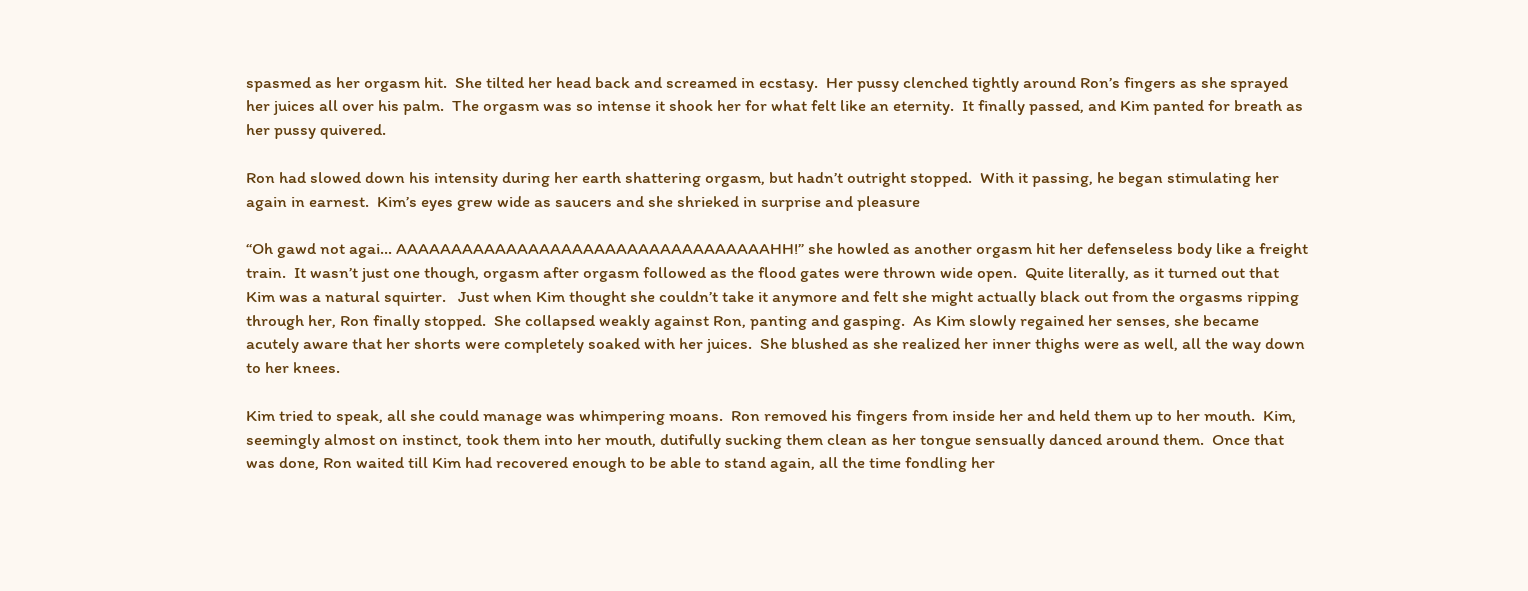spasmed as her orgasm hit.  She tilted her head back and screamed in ecstasy.  Her pussy clenched tightly around Ron’s fingers as she sprayed her juices all over his palm.  The orgasm was so intense it shook her for what felt like an eternity.  It finally passed, and Kim panted for breath as her pussy quivered.

Ron had slowed down his intensity during her earth shattering orgasm, but hadn’t outright stopped.  With it passing, he began stimulating her again in earnest.  Kim’s eyes grew wide as saucers and she shrieked in surprise and pleasure

“Oh gawd not agai… AAAAAAAAAAAAAAAAAAAAAAAAAAAAAAAAAAHH!” she howled as another orgasm hit her defenseless body like a freight train.  It wasn’t just one though, orgasm after orgasm followed as the flood gates were thrown wide open.  Quite literally, as it turned out that Kim was a natural squirter.   Just when Kim thought she couldn’t take it anymore and felt she might actually black out from the orgasms ripping through her, Ron finally stopped.  She collapsed weakly against Ron, panting and gasping.  As Kim slowly regained her senses, she became acutely aware that her shorts were completely soaked with her juices.  She blushed as she realized her inner thighs were as well, all the way down to her knees.

Kim tried to speak, all she could manage was whimpering moans.  Ron removed his fingers from inside her and held them up to her mouth.  Kim, seemingly almost on instinct, took them into her mouth, dutifully sucking them clean as her tongue sensually danced around them.  Once that was done, Ron waited till Kim had recovered enough to be able to stand again, all the time fondling her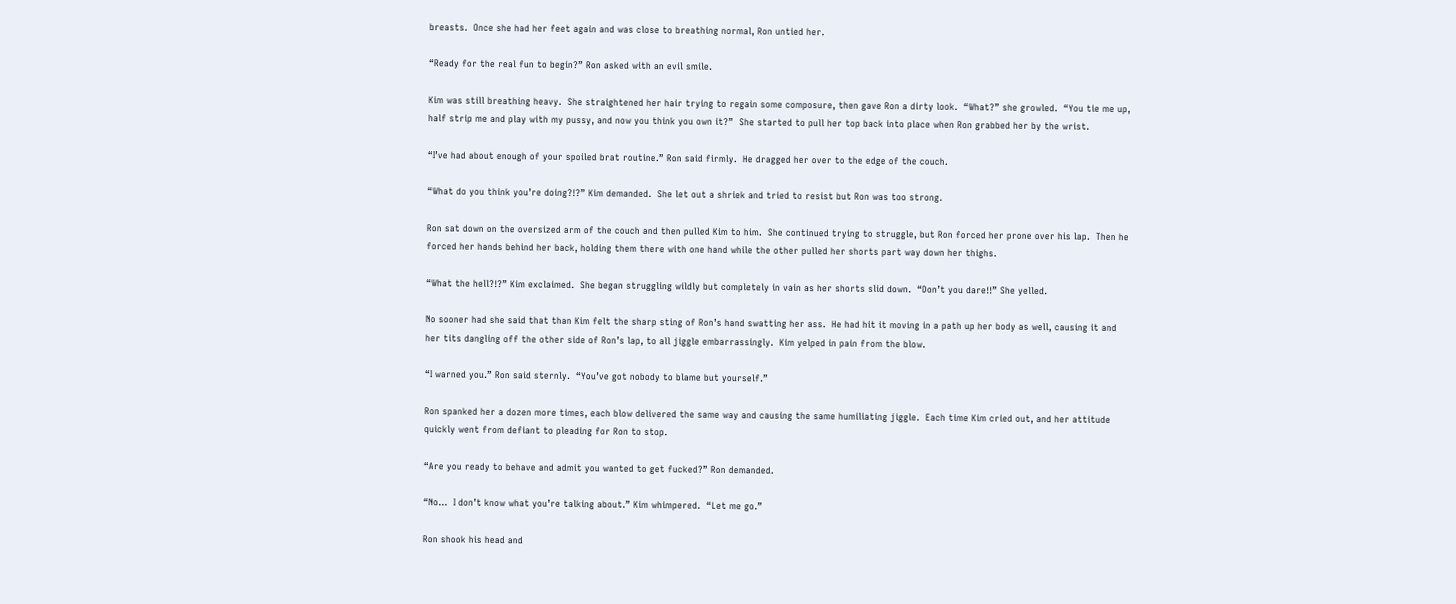breasts.  Once she had her feet again and was close to breathing normal, Ron untied her.

“Ready for the real fun to begin?” Ron asked with an evil smile.

Kim was still breathing heavy.  She straightened her hair trying to regain some composure, then gave Ron a dirty look.  “What?” she growled.  “You tie me up, half strip me and play with my pussy, and now you think you own it?”  She started to pull her top back into place when Ron grabbed her by the wrist.

“I’ve had about enough of your spoiled brat routine.” Ron said firmly.  He dragged her over to the edge of the couch.

“What do you think you’re doing?!?” Kim demanded.  She let out a shriek and tried to resist but Ron was too strong.

Ron sat down on the oversized arm of the couch and then pulled Kim to him.  She continued trying to struggle, but Ron forced her prone over his lap.  Then he forced her hands behind her back, holding them there with one hand while the other pulled her shorts part way down her thighs.

“What the hell?!?” Kim exclaimed.  She began struggling wildly but completely in vain as her shorts slid down.  “Don’t you dare!!” She yelled.

No sooner had she said that than Kim felt the sharp sting of Ron’s hand swatting her ass.  He had hit it moving in a path up her body as well, causing it and her tits dangling off the other side of Ron’s lap, to all jiggle embarrassingly.  Kim yelped in pain from the blow.

“I warned you.” Ron said sternly.  “You’ve got nobody to blame but yourself.”

Ron spanked her a dozen more times, each blow delivered the same way and causing the same humiliating jiggle.  Each time Kim cried out, and her attitude quickly went from defiant to pleading for Ron to stop.

“Are you ready to behave and admit you wanted to get fucked?” Ron demanded.

“No…  I don’t know what you’re talking about.” Kim whimpered.  “Let me go.”

Ron shook his head and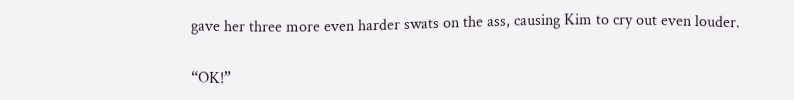gave her three more even harder swats on the ass, causing Kim to cry out even louder.

“OK!”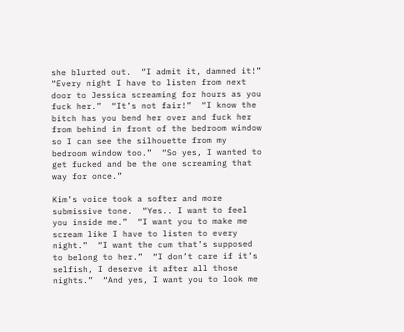she blurted out.  “I admit it, damned it!”  “Every night I have to listen from next door to Jessica screaming for hours as you fuck her.”  “It’s not fair!”  “I know the bitch has you bend her over and fuck her from behind in front of the bedroom window so I can see the silhouette from my bedroom window too.”  “So yes, I wanted to get fucked and be the one screaming that way for once.”

Kim’s voice took a softer and more submissive tone.  “Yes.. I want to feel you inside me.”  “I want you to make me scream like I have to listen to every night.”  “I want the cum that’s supposed to belong to her.”  “I don’t care if it’s selfish, I deserve it after all those nights.”  “And yes, I want you to look me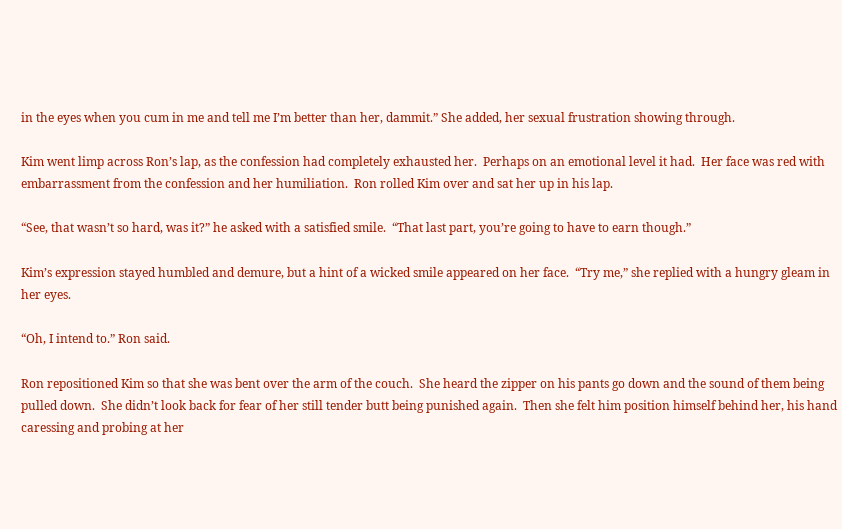in the eyes when you cum in me and tell me I’m better than her, dammit.” She added, her sexual frustration showing through.

Kim went limp across Ron’s lap, as the confession had completely exhausted her.  Perhaps on an emotional level it had.  Her face was red with embarrassment from the confession and her humiliation.  Ron rolled Kim over and sat her up in his lap.

“See, that wasn’t so hard, was it?” he asked with a satisfied smile.  “That last part, you’re going to have to earn though.”

Kim’s expression stayed humbled and demure, but a hint of a wicked smile appeared on her face.  “Try me,” she replied with a hungry gleam in her eyes.

“Oh, I intend to.” Ron said.

Ron repositioned Kim so that she was bent over the arm of the couch.  She heard the zipper on his pants go down and the sound of them being pulled down.  She didn’t look back for fear of her still tender butt being punished again.  Then she felt him position himself behind her, his hand caressing and probing at her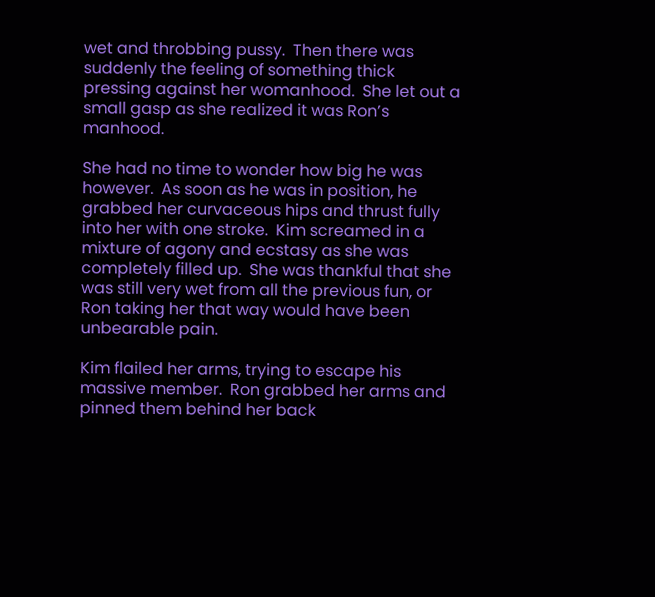wet and throbbing pussy.  Then there was suddenly the feeling of something thick pressing against her womanhood.  She let out a small gasp as she realized it was Ron’s manhood.

She had no time to wonder how big he was however.  As soon as he was in position, he grabbed her curvaceous hips and thrust fully into her with one stroke.  Kim screamed in a mixture of agony and ecstasy as she was completely filled up.  She was thankful that she was still very wet from all the previous fun, or Ron taking her that way would have been unbearable pain.

Kim flailed her arms, trying to escape his massive member.  Ron grabbed her arms and pinned them behind her back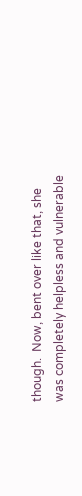though.  Now, bent over like that, she was completely helpless and vulnerable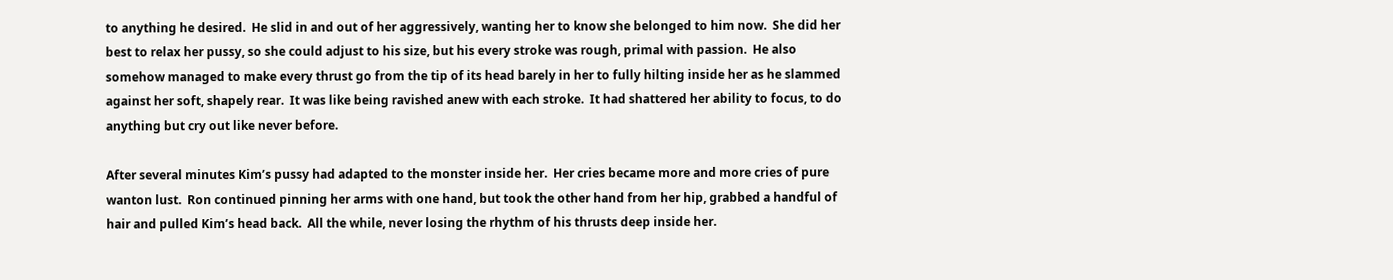to anything he desired.  He slid in and out of her aggressively, wanting her to know she belonged to him now.  She did her best to relax her pussy, so she could adjust to his size, but his every stroke was rough, primal with passion.  He also somehow managed to make every thrust go from the tip of its head barely in her to fully hilting inside her as he slammed against her soft, shapely rear.  It was like being ravished anew with each stroke.  It had shattered her ability to focus, to do anything but cry out like never before.

After several minutes Kim’s pussy had adapted to the monster inside her.  Her cries became more and more cries of pure wanton lust.  Ron continued pinning her arms with one hand, but took the other hand from her hip, grabbed a handful of hair and pulled Kim’s head back.  All the while, never losing the rhythm of his thrusts deep inside her.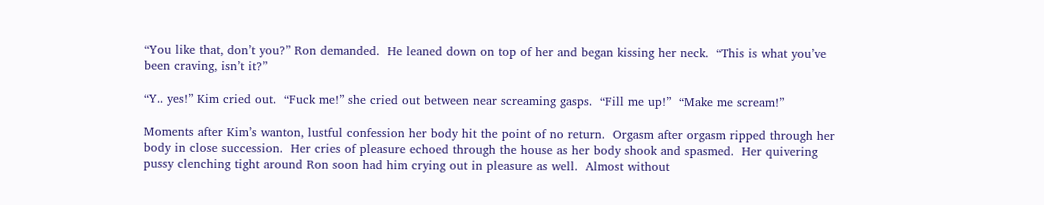“You like that, don’t you?” Ron demanded.  He leaned down on top of her and began kissing her neck.  “This is what you’ve been craving, isn’t it?”

“Y.. yes!” Kim cried out.  “Fuck me!” she cried out between near screaming gasps.  “Fill me up!”  “Make me scream!”

Moments after Kim’s wanton, lustful confession her body hit the point of no return.  Orgasm after orgasm ripped through her body in close succession.  Her cries of pleasure echoed through the house as her body shook and spasmed.  Her quivering pussy clenching tight around Ron soon had him crying out in pleasure as well.  Almost without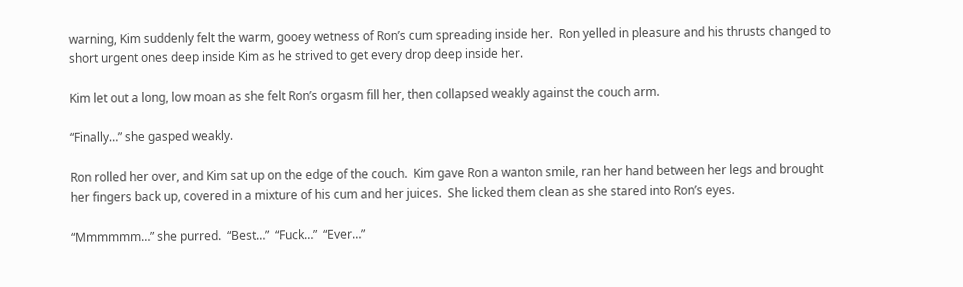warning, Kim suddenly felt the warm, gooey wetness of Ron’s cum spreading inside her.  Ron yelled in pleasure and his thrusts changed to short urgent ones deep inside Kim as he strived to get every drop deep inside her.

Kim let out a long, low moan as she felt Ron’s orgasm fill her, then collapsed weakly against the couch arm.

“Finally…” she gasped weakly.

Ron rolled her over, and Kim sat up on the edge of the couch.  Kim gave Ron a wanton smile, ran her hand between her legs and brought her fingers back up, covered in a mixture of his cum and her juices.  She licked them clean as she stared into Ron’s eyes.

“Mmmmmm…” she purred.  “Best…”  “Fuck…”  “Ever…”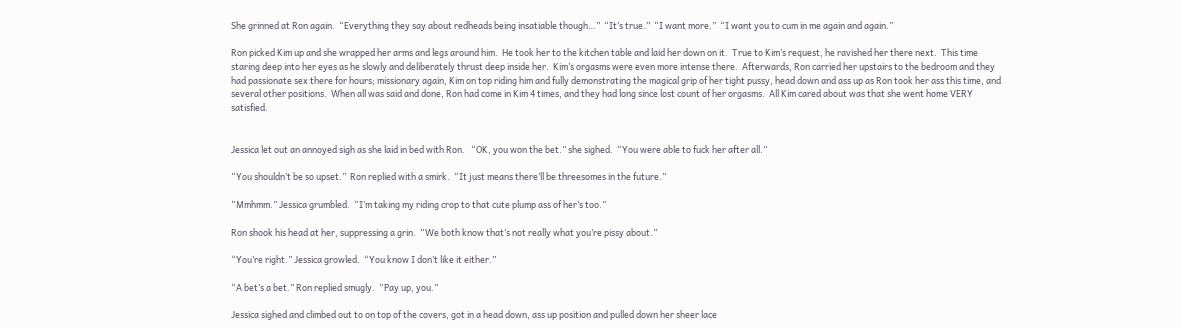She grinned at Ron again.  “Everything they say about redheads being insatiable though…”  “It’s true.”  “I want more.”  “I want you to cum in me again and again.”

Ron picked Kim up and she wrapped her arms and legs around him.  He took her to the kitchen table and laid her down on it.  True to Kim’s request, he ravished her there next.  This time staring deep into her eyes as he slowly and deliberately thrust deep inside her.  Kim’s orgasms were even more intense there.  Afterwards, Ron carried her upstairs to the bedroom and they had passionate sex there for hours; missionary again, Kim on top riding him and fully demonstrating the magical grip of her tight pussy, head down and ass up as Ron took her ass this time, and several other positions.  When all was said and done, Ron had come in Kim 4 times, and they had long since lost count of her orgasms.  All Kim cared about was that she went home VERY satisfied.


Jessica let out an annoyed sigh as she laid in bed with Ron.   “OK, you won the bet.” she sighed.  “You were able to fuck her after all.”

“You shouldn’t be so upset.”  Ron replied with a smirk.  “It just means there’ll be threesomes in the future.”

“Mmhmm.” Jessica grumbled.  “I’m taking my riding crop to that cute plump ass of her’s too.”

Ron shook his head at her, suppressing a grin.  “We both know that’s not really what you’re pissy about.”

“You’re right.” Jessica growled.  “You know I don’t like it either.”

“A bet’s a bet.” Ron replied smugly.  “Pay up, you.”

Jessica sighed and climbed out to on top of the covers, got in a head down, ass up position and pulled down her sheer lace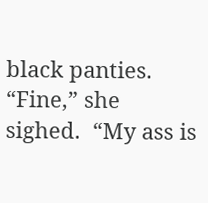black panties.  “Fine,” she sighed.  “My ass is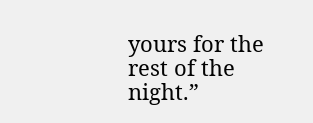yours for the rest of the night.”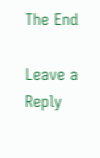The End

Leave a Reply